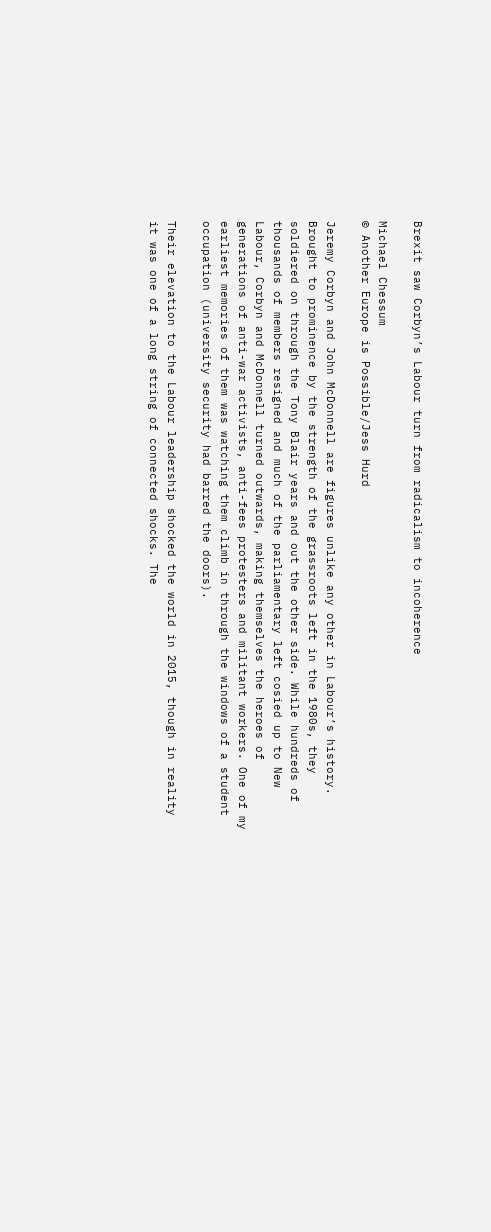Brexit saw Corbyn’s Labour turn from radicalism to incoherence

Michael Chessum
© Another Europe is Possible/Jess Hurd

Jeremy Corbyn and John McDonnell are figures unlike any other in Labour’s history. Brought to prominence by the strength of the grassroots left in the 1980s, they soldiered on through the Tony Blair years and out the other side. While hundreds of thousands of members resigned and much of the parliamentary left cosied up to New Labour, Corbyn and McDonnell turned outwards, making themselves the heroes of generations of anti-war activists, anti-fees protesters and militant workers. One of my earliest memories of them was watching them climb in through the windows of a student occupation (university security had barred the doors).

Their elevation to the Labour leadership shocked the world in 2015, though in reality it was one of a long string of connected shocks. The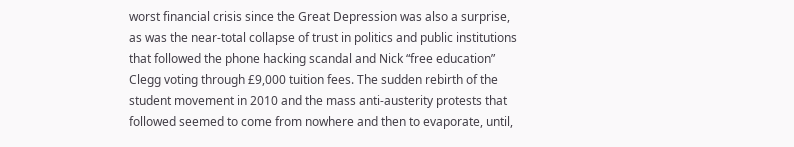worst financial crisis since the Great Depression was also a surprise, as was the near-total collapse of trust in politics and public institutions that followed the phone hacking scandal and Nick “free education” Clegg voting through £9,000 tuition fees. The sudden rebirth of the student movement in 2010 and the mass anti-austerity protests that followed seemed to come from nowhere and then to evaporate, until,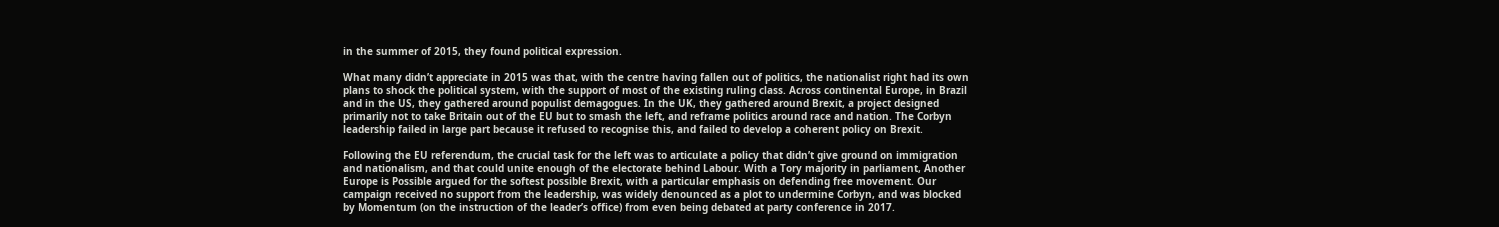in the summer of 2015, they found political expression.

What many didn’t appreciate in 2015 was that, with the centre having fallen out of politics, the nationalist right had its own plans to shock the political system, with the support of most of the existing ruling class. Across continental Europe, in Brazil and in the US, they gathered around populist demagogues. In the UK, they gathered around Brexit, a project designed primarily not to take Britain out of the EU but to smash the left, and reframe politics around race and nation. The Corbyn leadership failed in large part because it refused to recognise this, and failed to develop a coherent policy on Brexit.

Following the EU referendum, the crucial task for the left was to articulate a policy that didn’t give ground on immigration and nationalism, and that could unite enough of the electorate behind Labour. With a Tory majority in parliament, Another Europe is Possible argued for the softest possible Brexit, with a particular emphasis on defending free movement. Our campaign received no support from the leadership, was widely denounced as a plot to undermine Corbyn, and was blocked by Momentum (on the instruction of the leader’s office) from even being debated at party conference in 2017.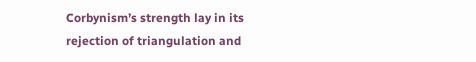Corbynism’s strength lay in its rejection of triangulation and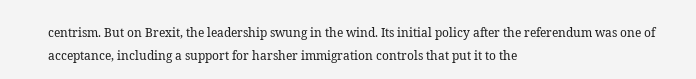centrism. But on Brexit, the leadership swung in the wind. Its initial policy after the referendum was one of acceptance, including a support for harsher immigration controls that put it to the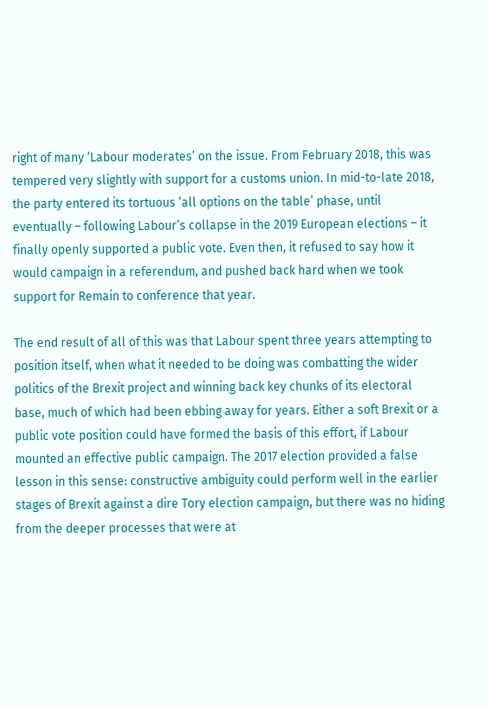right of many ‘Labour moderates’ on the issue. From February 2018, this was tempered very slightly with support for a customs union. In mid-to-late 2018, the party entered its tortuous ‘all options on the table’ phase, until eventually – following Labour’s collapse in the 2019 European elections – it finally openly supported a public vote. Even then, it refused to say how it would campaign in a referendum, and pushed back hard when we took support for Remain to conference that year.

The end result of all of this was that Labour spent three years attempting to position itself, when what it needed to be doing was combatting the wider politics of the Brexit project and winning back key chunks of its electoral base, much of which had been ebbing away for years. Either a soft Brexit or a public vote position could have formed the basis of this effort, if Labour mounted an effective public campaign. The 2017 election provided a false lesson in this sense: constructive ambiguity could perform well in the earlier stages of Brexit against a dire Tory election campaign, but there was no hiding from the deeper processes that were at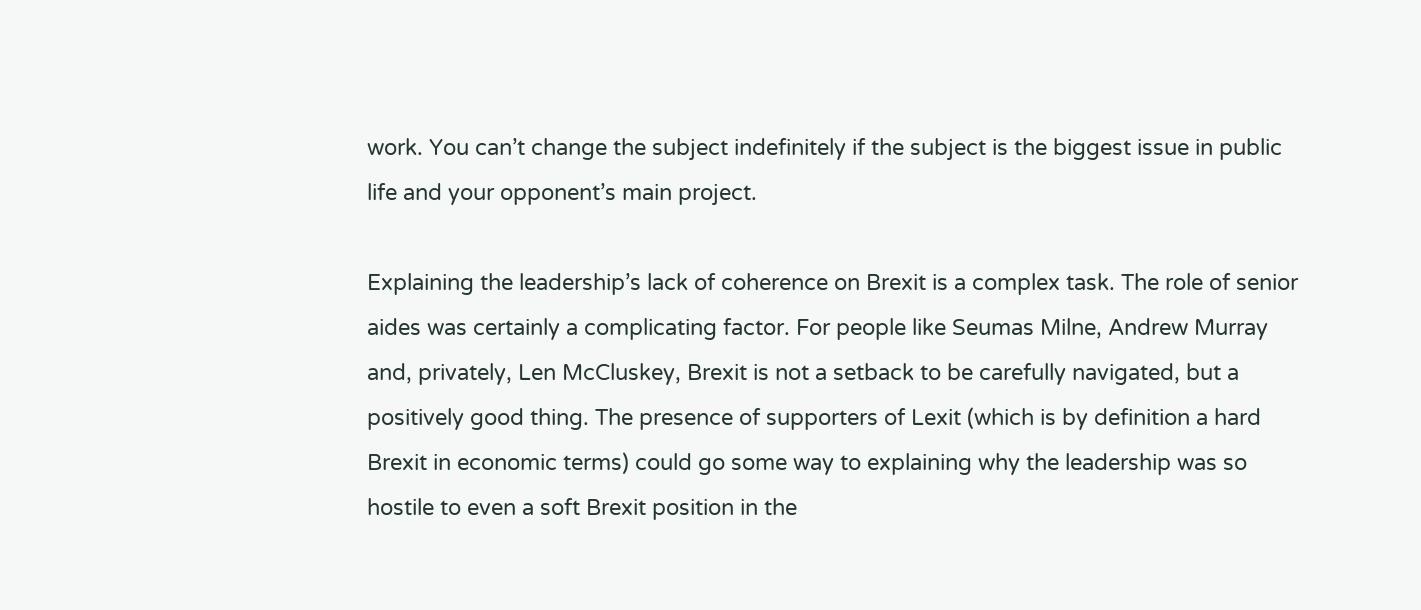work. You can’t change the subject indefinitely if the subject is the biggest issue in public life and your opponent’s main project.

Explaining the leadership’s lack of coherence on Brexit is a complex task. The role of senior aides was certainly a complicating factor. For people like Seumas Milne, Andrew Murray and, privately, Len McCluskey, Brexit is not a setback to be carefully navigated, but a positively good thing. The presence of supporters of Lexit (which is by definition a hard Brexit in economic terms) could go some way to explaining why the leadership was so hostile to even a soft Brexit position in the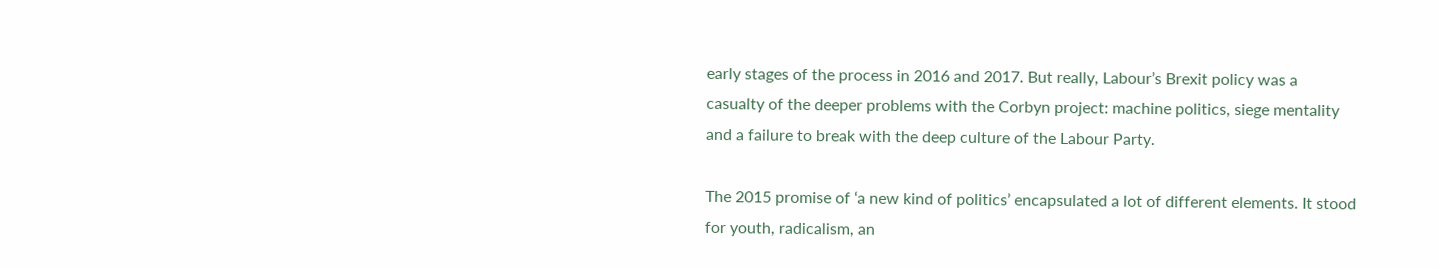early stages of the process in 2016 and 2017. But really, Labour’s Brexit policy was a casualty of the deeper problems with the Corbyn project: machine politics, siege mentality and a failure to break with the deep culture of the Labour Party.

The 2015 promise of ‘a new kind of politics’ encapsulated a lot of different elements. It stood for youth, radicalism, an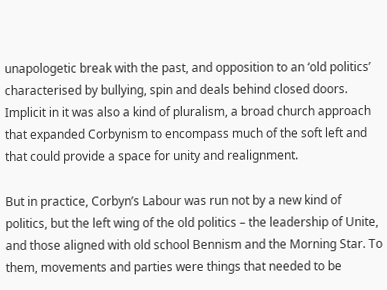unapologetic break with the past, and opposition to an ‘old politics’ characterised by bullying, spin and deals behind closed doors. Implicit in it was also a kind of pluralism, a broad church approach that expanded Corbynism to encompass much of the soft left and that could provide a space for unity and realignment.

But in practice, Corbyn’s Labour was run not by a new kind of politics, but the left wing of the old politics – the leadership of Unite, and those aligned with old school Bennism and the Morning Star. To them, movements and parties were things that needed to be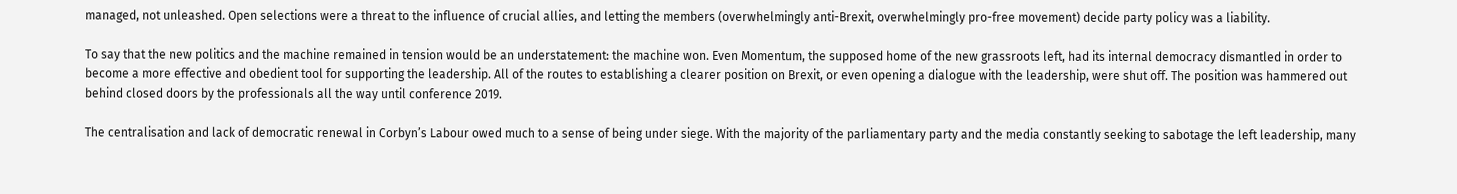managed, not unleashed. Open selections were a threat to the influence of crucial allies, and letting the members (overwhelmingly anti-Brexit, overwhelmingly pro-free movement) decide party policy was a liability.

To say that the new politics and the machine remained in tension would be an understatement: the machine won. Even Momentum, the supposed home of the new grassroots left, had its internal democracy dismantled in order to become a more effective and obedient tool for supporting the leadership. All of the routes to establishing a clearer position on Brexit, or even opening a dialogue with the leadership, were shut off. The position was hammered out behind closed doors by the professionals all the way until conference 2019.

The centralisation and lack of democratic renewal in Corbyn’s Labour owed much to a sense of being under siege. With the majority of the parliamentary party and the media constantly seeking to sabotage the left leadership, many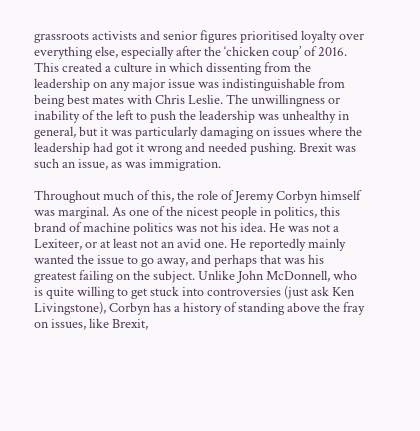grassroots activists and senior figures prioritised loyalty over everything else, especially after the ‘chicken coup’ of 2016. This created a culture in which dissenting from the leadership on any major issue was indistinguishable from being best mates with Chris Leslie. The unwillingness or inability of the left to push the leadership was unhealthy in general, but it was particularly damaging on issues where the leadership had got it wrong and needed pushing. Brexit was such an issue, as was immigration.

Throughout much of this, the role of Jeremy Corbyn himself was marginal. As one of the nicest people in politics, this brand of machine politics was not his idea. He was not a Lexiteer, or at least not an avid one. He reportedly mainly wanted the issue to go away, and perhaps that was his greatest failing on the subject. Unlike John McDonnell, who is quite willing to get stuck into controversies (just ask Ken Livingstone), Corbyn has a history of standing above the fray on issues, like Brexit,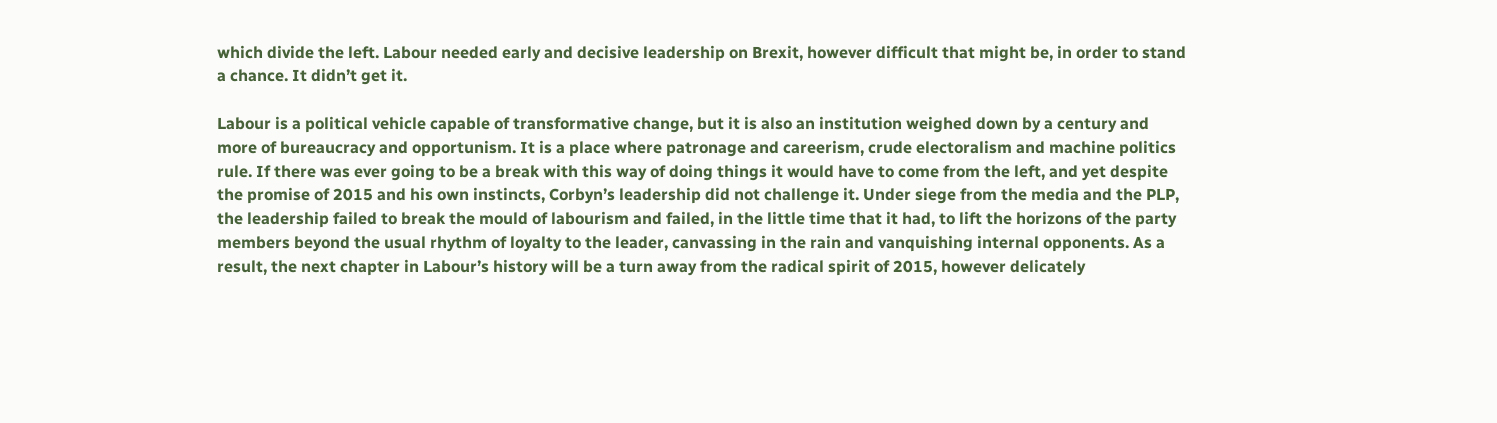which divide the left. Labour needed early and decisive leadership on Brexit, however difficult that might be, in order to stand a chance. It didn’t get it.

Labour is a political vehicle capable of transformative change, but it is also an institution weighed down by a century and more of bureaucracy and opportunism. It is a place where patronage and careerism, crude electoralism and machine politics rule. If there was ever going to be a break with this way of doing things it would have to come from the left, and yet despite the promise of 2015 and his own instincts, Corbyn’s leadership did not challenge it. Under siege from the media and the PLP, the leadership failed to break the mould of labourism and failed, in the little time that it had, to lift the horizons of the party members beyond the usual rhythm of loyalty to the leader, canvassing in the rain and vanquishing internal opponents. As a result, the next chapter in Labour’s history will be a turn away from the radical spirit of 2015, however delicately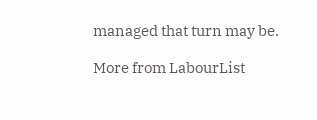managed that turn may be.

More from LabourList